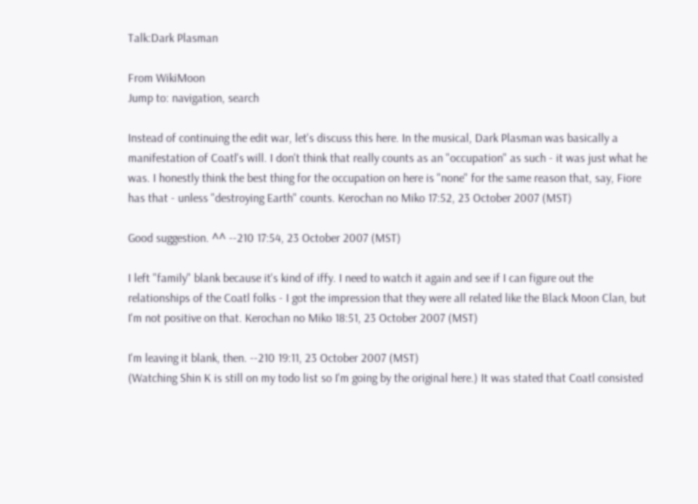Talk:Dark Plasman

From WikiMoon
Jump to: navigation, search

Instead of continuing the edit war, let's discuss this here. In the musical, Dark Plasman was basically a manifestation of Coatl's will. I don't think that really counts as an "occupation" as such - it was just what he was. I honestly think the best thing for the occupation on here is "none" for the same reason that, say, Fiore has that - unless "destroying Earth" counts. Kerochan no Miko 17:52, 23 October 2007 (MST)

Good suggestion. ^^ --210 17:54, 23 October 2007 (MST)

I left "family" blank because it's kind of iffy. I need to watch it again and see if I can figure out the relationships of the Coatl folks - I got the impression that they were all related like the Black Moon Clan, but I'm not positive on that. Kerochan no Miko 18:51, 23 October 2007 (MST)

I'm leaving it blank, then. --210 19:11, 23 October 2007 (MST)
(Watching Shin K is still on my todo list so I'm going by the original here.) It was stated that Coatl consisted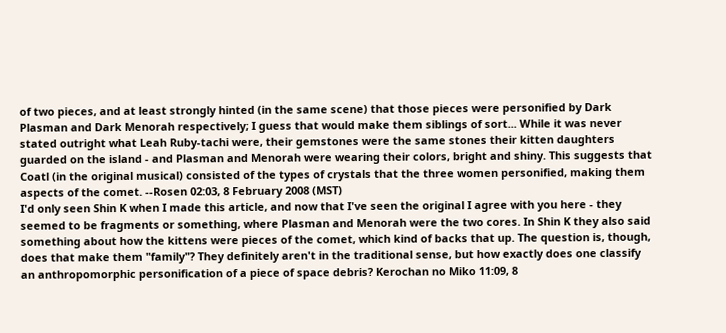of two pieces, and at least strongly hinted (in the same scene) that those pieces were personified by Dark Plasman and Dark Menorah respectively; I guess that would make them siblings of sort... While it was never stated outright what Leah Ruby-tachi were, their gemstones were the same stones their kitten daughters guarded on the island - and Plasman and Menorah were wearing their colors, bright and shiny. This suggests that Coatl (in the original musical) consisted of the types of crystals that the three women personified, making them aspects of the comet. --Rosen 02:03, 8 February 2008 (MST)
I'd only seen Shin K when I made this article, and now that I've seen the original I agree with you here - they seemed to be fragments or something, where Plasman and Menorah were the two cores. In Shin K they also said something about how the kittens were pieces of the comet, which kind of backs that up. The question is, though, does that make them "family"? They definitely aren't in the traditional sense, but how exactly does one classify an anthropomorphic personification of a piece of space debris? Kerochan no Miko 11:09, 8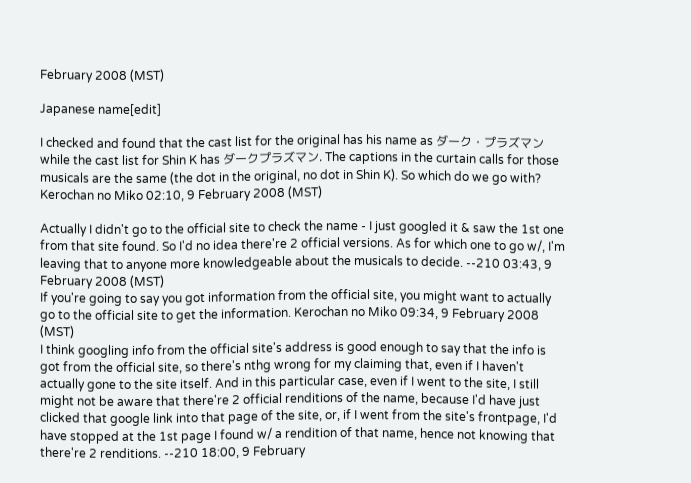February 2008 (MST)

Japanese name[edit]

I checked and found that the cast list for the original has his name as ダーク・プラズマン while the cast list for Shin K has ダークプラズマン. The captions in the curtain calls for those musicals are the same (the dot in the original, no dot in Shin K). So which do we go with? Kerochan no Miko 02:10, 9 February 2008 (MST)

Actually I didn't go to the official site to check the name - I just googled it & saw the 1st one from that site found. So I'd no idea there're 2 official versions. As for which one to go w/, I'm leaving that to anyone more knowledgeable about the musicals to decide. --210 03:43, 9 February 2008 (MST)
If you're going to say you got information from the official site, you might want to actually go to the official site to get the information. Kerochan no Miko 09:34, 9 February 2008 (MST)
I think googling info from the official site's address is good enough to say that the info is got from the official site, so there's nthg wrong for my claiming that, even if I haven't actually gone to the site itself. And in this particular case, even if I went to the site, I still might not be aware that there're 2 official renditions of the name, because I'd have just clicked that google link into that page of the site, or, if I went from the site's frontpage, I'd have stopped at the 1st page I found w/ a rendition of that name, hence not knowing that there're 2 renditions. --210 18:00, 9 February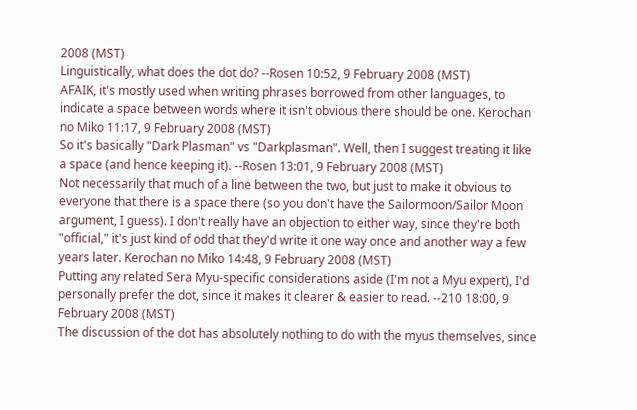2008 (MST)
Linguistically, what does the dot do? --Rosen 10:52, 9 February 2008 (MST)
AFAIK, it's mostly used when writing phrases borrowed from other languages, to indicate a space between words where it isn't obvious there should be one. Kerochan no Miko 11:17, 9 February 2008 (MST)
So it's basically "Dark Plasman" vs "Darkplasman". Well, then I suggest treating it like a space (and hence keeping it). --Rosen 13:01, 9 February 2008 (MST)
Not necessarily that much of a line between the two, but just to make it obvious to everyone that there is a space there (so you don't have the Sailormoon/Sailor Moon argument, I guess). I don't really have an objection to either way, since they're both "official," it's just kind of odd that they'd write it one way once and another way a few years later. Kerochan no Miko 14:48, 9 February 2008 (MST)
Putting any related Sera Myu-specific considerations aside (I'm not a Myu expert), I'd personally prefer the dot, since it makes it clearer & easier to read. --210 18:00, 9 February 2008 (MST)
The discussion of the dot has absolutely nothing to do with the myus themselves, since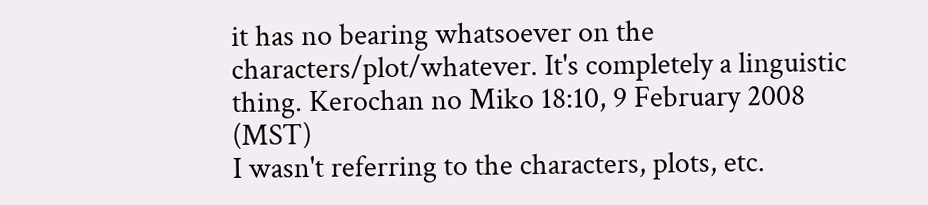it has no bearing whatsoever on the characters/plot/whatever. It's completely a linguistic thing. Kerochan no Miko 18:10, 9 February 2008 (MST)
I wasn't referring to the characters, plots, etc.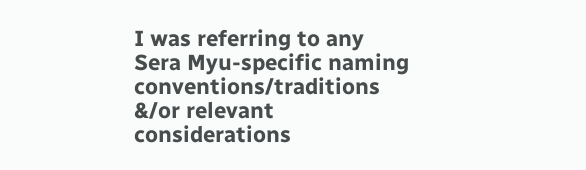I was referring to any Sera Myu-specific naming conventions/traditions &/or relevant considerations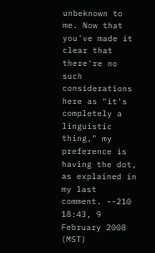unbeknown to me. Now that you've made it clear that there're no such considerations here as "it's completely a linguistic thing," my preference is having the dot, as explained in my last comment. --210 18:43, 9 February 2008 (MST)